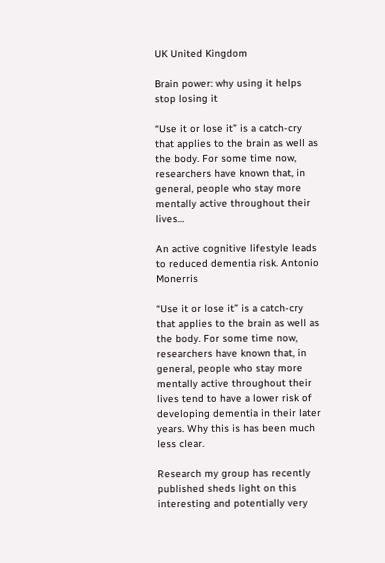UK United Kingdom

Brain power: why using it helps stop losing it

“Use it or lose it” is a catch-cry that applies to the brain as well as the body. For some time now, researchers have known that, in general, people who stay more mentally active throughout their lives…

An active cognitive lifestyle leads to reduced dementia risk. Antonio Monerris

“Use it or lose it” is a catch-cry that applies to the brain as well as the body. For some time now, researchers have known that, in general, people who stay more mentally active throughout their lives tend to have a lower risk of developing dementia in their later years. Why this is has been much less clear.

Research my group has recently published sheds light on this interesting and potentially very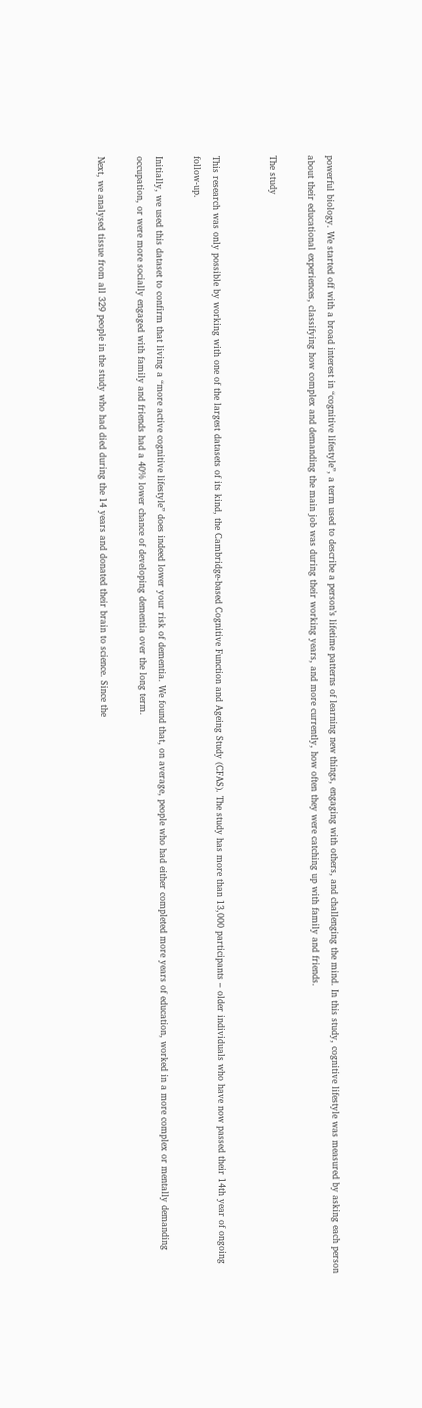powerful biology. We started off with a broad interest in “cognitive lifestyle”, a term used to describe a person’s lifetime patterns of learning new things, engaging with others, and challenging the mind. In this study, cognitive lifestyle was measured by asking each person about their educational experiences, classifying how complex and demanding the main job was during their working years, and more currently, how often they were catching up with family and friends.

The study


This research was only possible by working with one of the largest datasets of its kind, the Cambridge-based Cognitive Function and Ageing Study (CFAS). The study has more than 13,000 participants – older individuals who have now passed their 14th year of ongoing follow-up.

Initially, we used this dataset to confirm that living a “more active cognitive lifestyle” does indeed lower your risk of dementia. We found that, on average, people who had either completed more years of education, worked in a more complex or mentally demanding occupation, or were more socially engaged with family and friends had a 40% lower chance of developing dementia over the long term.

Next, we analysed tissue from all 329 people in the study who had died during the 14 years and donated their brain to science. Since the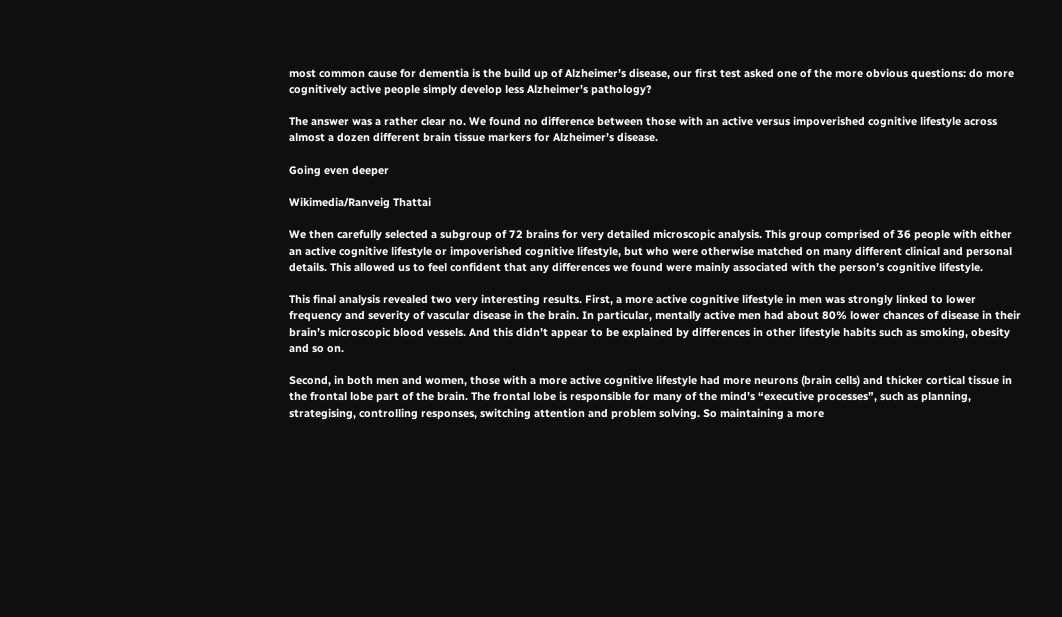most common cause for dementia is the build up of Alzheimer’s disease, our first test asked one of the more obvious questions: do more cognitively active people simply develop less Alzheimer’s pathology?

The answer was a rather clear no. We found no difference between those with an active versus impoverished cognitive lifestyle across almost a dozen different brain tissue markers for Alzheimer’s disease.

Going even deeper

Wikimedia/Ranveig Thattai

We then carefully selected a subgroup of 72 brains for very detailed microscopic analysis. This group comprised of 36 people with either an active cognitive lifestyle or impoverished cognitive lifestyle, but who were otherwise matched on many different clinical and personal details. This allowed us to feel confident that any differences we found were mainly associated with the person’s cognitive lifestyle.

This final analysis revealed two very interesting results. First, a more active cognitive lifestyle in men was strongly linked to lower frequency and severity of vascular disease in the brain. In particular, mentally active men had about 80% lower chances of disease in their brain’s microscopic blood vessels. And this didn’t appear to be explained by differences in other lifestyle habits such as smoking, obesity and so on.

Second, in both men and women, those with a more active cognitive lifestyle had more neurons (brain cells) and thicker cortical tissue in the frontal lobe part of the brain. The frontal lobe is responsible for many of the mind’s “executive processes”, such as planning, strategising, controlling responses, switching attention and problem solving. So maintaining a more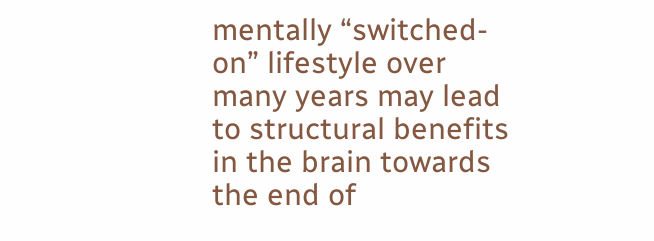mentally “switched-on” lifestyle over many years may lead to structural benefits in the brain towards the end of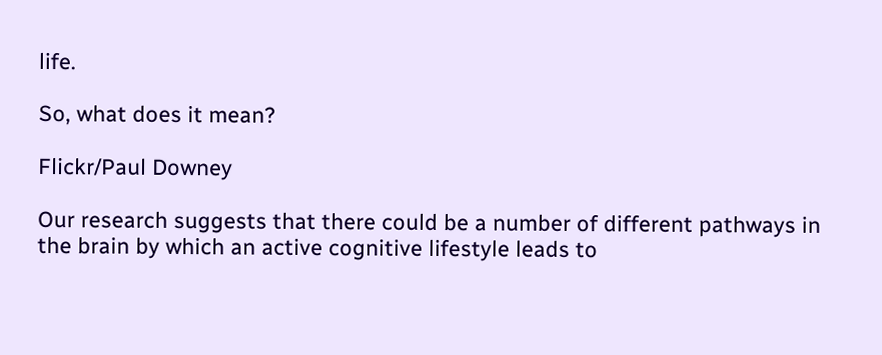life.

So, what does it mean?

Flickr/Paul Downey

Our research suggests that there could be a number of different pathways in the brain by which an active cognitive lifestyle leads to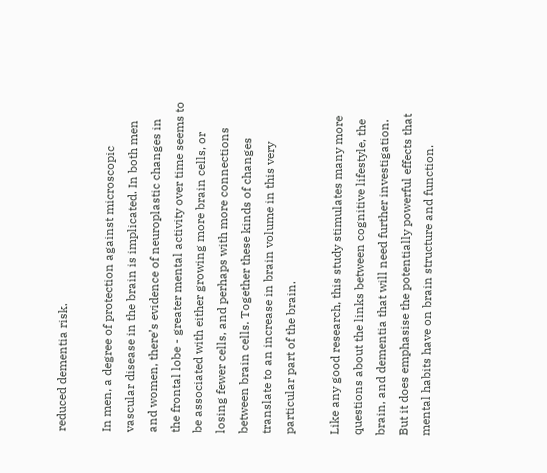reduced dementia risk.

In men, a degree of protection against microscopic vascular disease in the brain is implicated. In both men and women, there’s evidence of neuroplastic changes in the frontal lobe - greater mental activity over time seems to be associated with either growing more brain cells, or losing fewer cells, and perhaps with more connections between brain cells. Together these kinds of changes translate to an increase in brain volume in this very particular part of the brain.

Like any good research, this study stimulates many more questions about the links between cognitive lifestyle, the brain, and dementia that will need further investigation. But it does emphasise the potentially powerful effects that mental habits have on brain structure and function.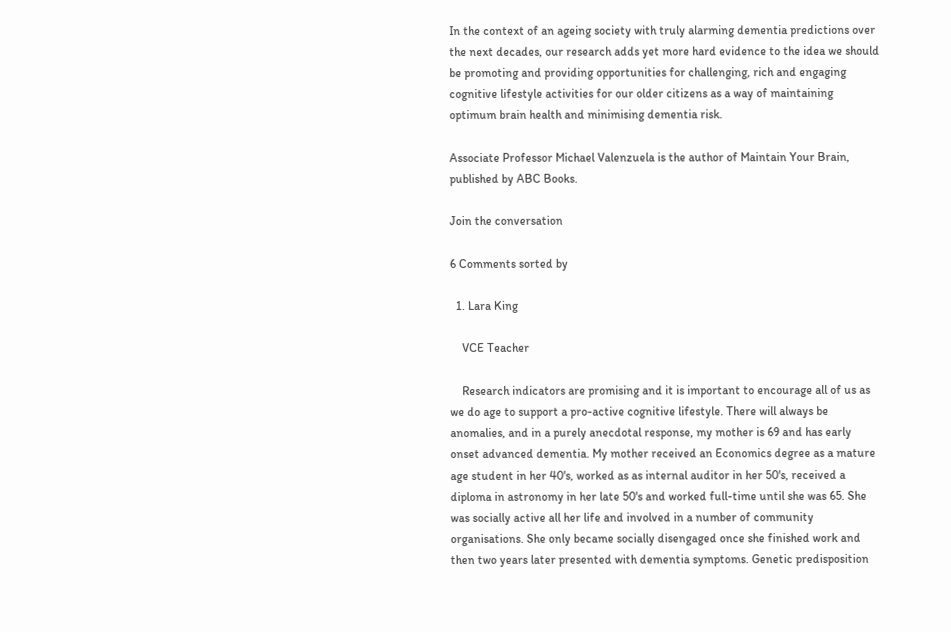In the context of an ageing society with truly alarming dementia predictions over the next decades, our research adds yet more hard evidence to the idea we should be promoting and providing opportunities for challenging, rich and engaging cognitive lifestyle activities for our older citizens as a way of maintaining optimum brain health and minimising dementia risk.

Associate Professor Michael Valenzuela is the author of Maintain Your Brain, published by ABC Books.

Join the conversation

6 Comments sorted by

  1. Lara King

    VCE Teacher

    Research indicators are promising and it is important to encourage all of us as we do age to support a pro-active cognitive lifestyle. There will always be anomalies, and in a purely anecdotal response, my mother is 69 and has early onset advanced dementia. My mother received an Economics degree as a mature age student in her 40's, worked as as internal auditor in her 50's, received a diploma in astronomy in her late 50's and worked full-time until she was 65. She was socially active all her life and involved in a number of community organisations. She only became socially disengaged once she finished work and then two years later presented with dementia symptoms. Genetic predisposition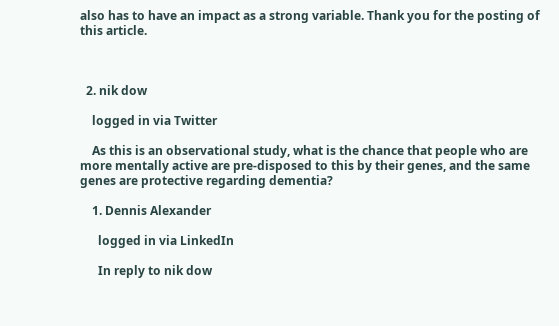also has to have an impact as a strong variable. Thank you for the posting of this article.



  2. nik dow

    logged in via Twitter

    As this is an observational study, what is the chance that people who are more mentally active are pre-disposed to this by their genes, and the same genes are protective regarding dementia?

    1. Dennis Alexander

      logged in via LinkedIn

      In reply to nik dow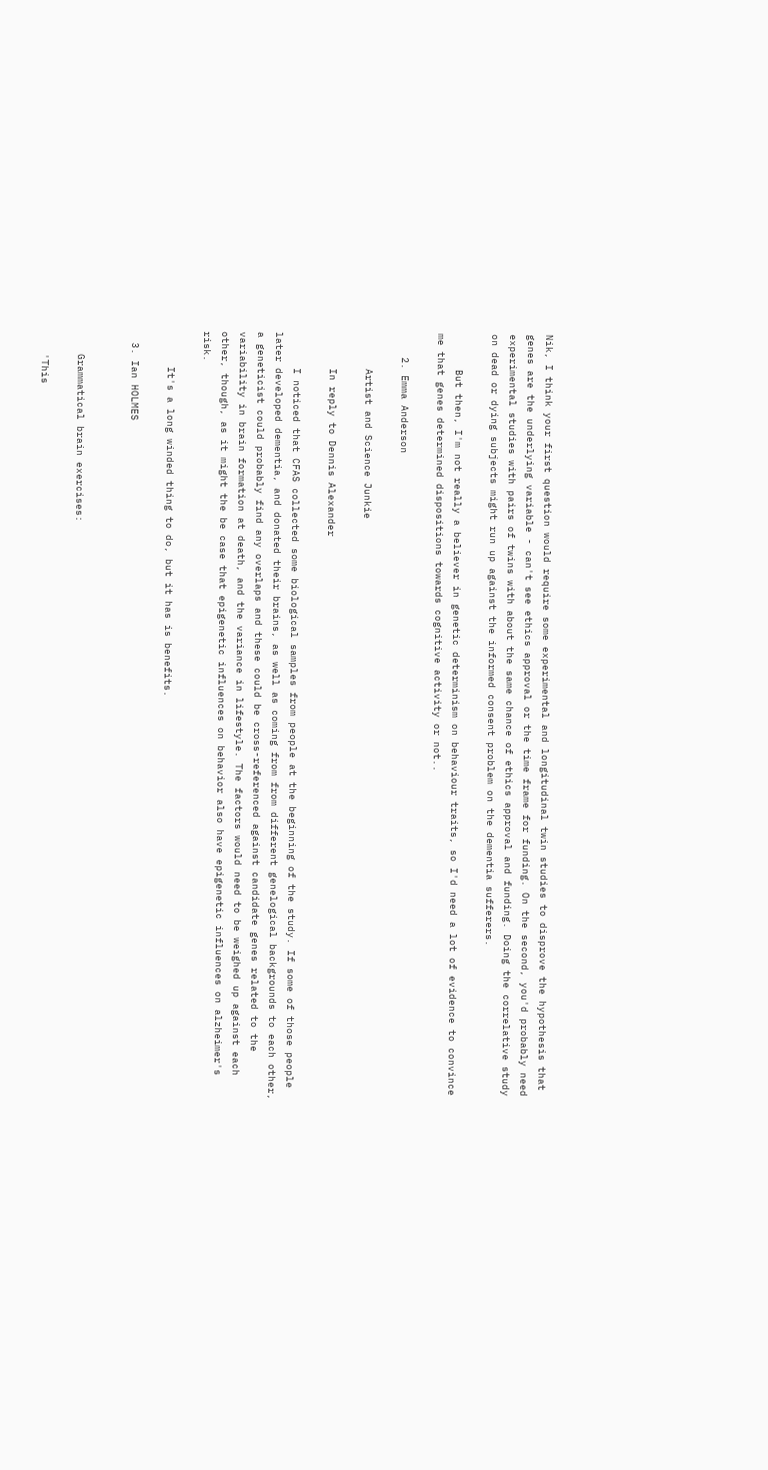Nik, I think your first question would require some experimental and longitudinal twin studies to disprove the hypothesis that genes are the underlying variable - can't see ethics approval or the time frame for funding. On the second, you'd probably need experimental studies with pairs of twins with about the same chance of ethics approval and funding. Doing the correlative study on dead or dying subjects might run up against the informed consent problem on the dementia sufferers.

      But then, I'm not really a believer in genetic determinism on behaviour traits, so I'd need a lot of evidence to convince me that genes determined dispositions towards cognitive activity or not..

    2. Emma Anderson

      Artist and Science Junkie

      In reply to Dennis Alexander

      I noticed that CFAS collected some biological samples from people at the beginning of the study. If some of those people later developed dementia, and donated their brains, as well as coming from from different genelogical backgrounds to each other, a geneticist could probably find any overlaps and these could be cross-referenced against candidate genes related to the variability in brain formation at death, and the variance in lifestyle. The factors would need to be weighed up against each other, though, as it might the be case that epigenetic influences on behavior also have epigenetic influences on alzheimer's risk.

      It's a long winded thing to do, but it has is benefits.

  3. Ian HOLMES


    Grammatical brain exercises:

    'This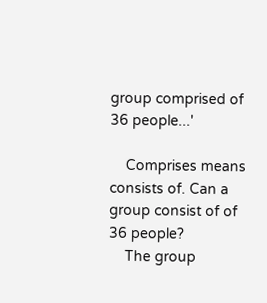group comprised of 36 people...'

    Comprises means consists of. Can a group consist of of 36 people?
    The group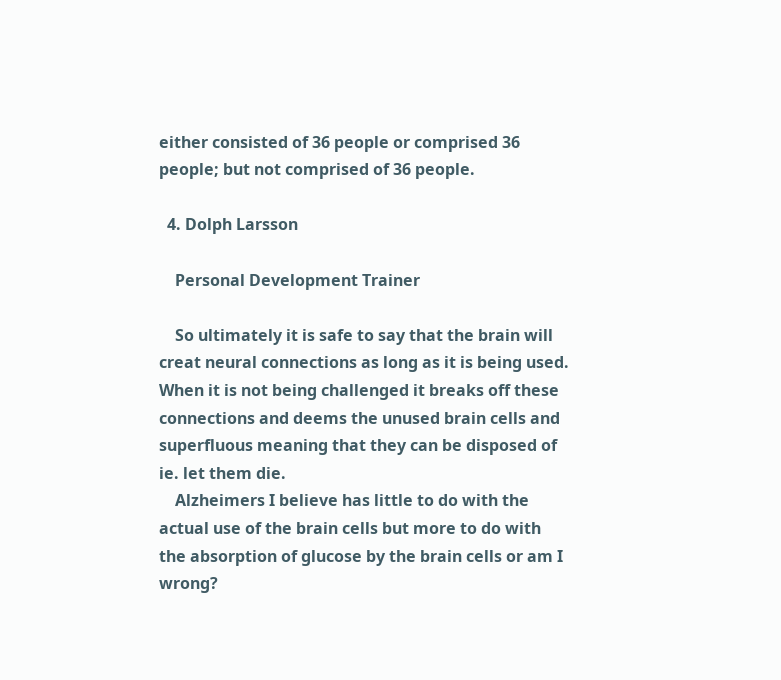either consisted of 36 people or comprised 36 people; but not comprised of 36 people.

  4. Dolph Larsson

    Personal Development Trainer

    So ultimately it is safe to say that the brain will creat neural connections as long as it is being used. When it is not being challenged it breaks off these connections and deems the unused brain cells and superfluous meaning that they can be disposed of ie. let them die.
    Alzheimers I believe has little to do with the actual use of the brain cells but more to do with the absorption of glucose by the brain cells or am I wrong?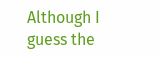Although I guess the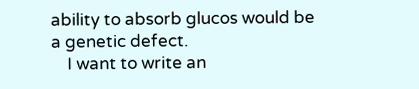ability to absorb glucos would be a genetic defect.
    I want to write an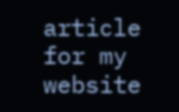article for my website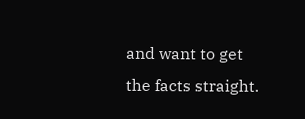and want to get the facts straight.